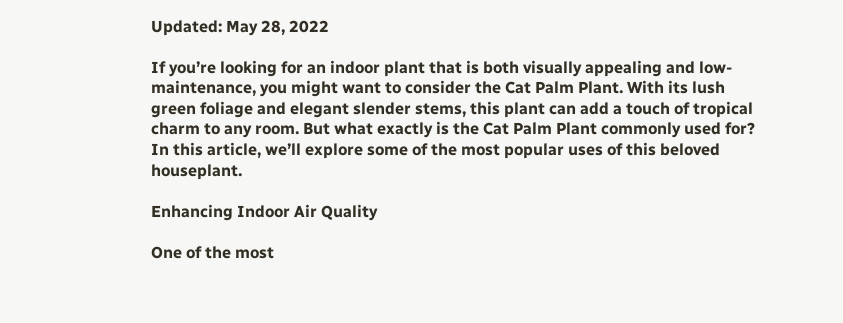Updated: May 28, 2022

If you’re looking for an indoor plant that is both visually appealing and low-maintenance, you might want to consider the Cat Palm Plant. With its lush green foliage and elegant slender stems, this plant can add a touch of tropical charm to any room. But what exactly is the Cat Palm Plant commonly used for? In this article, we’ll explore some of the most popular uses of this beloved houseplant.

Enhancing Indoor Air Quality

One of the most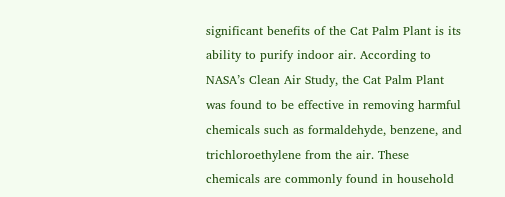significant benefits of the Cat Palm Plant is its ability to purify indoor air. According to NASA’s Clean Air Study, the Cat Palm Plant was found to be effective in removing harmful chemicals such as formaldehyde, benzene, and trichloroethylene from the air. These chemicals are commonly found in household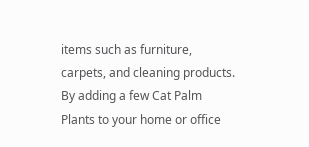items such as furniture, carpets, and cleaning products. By adding a few Cat Palm Plants to your home or office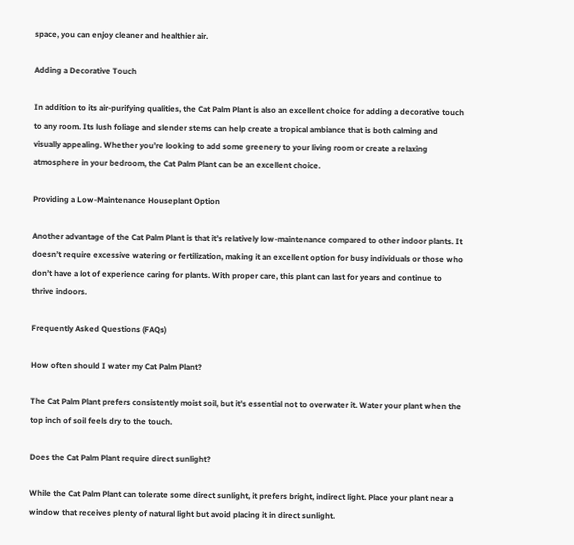space, you can enjoy cleaner and healthier air.

Adding a Decorative Touch

In addition to its air-purifying qualities, the Cat Palm Plant is also an excellent choice for adding a decorative touch to any room. Its lush foliage and slender stems can help create a tropical ambiance that is both calming and visually appealing. Whether you’re looking to add some greenery to your living room or create a relaxing atmosphere in your bedroom, the Cat Palm Plant can be an excellent choice.

Providing a Low-Maintenance Houseplant Option

Another advantage of the Cat Palm Plant is that it’s relatively low-maintenance compared to other indoor plants. It doesn’t require excessive watering or fertilization, making it an excellent option for busy individuals or those who don’t have a lot of experience caring for plants. With proper care, this plant can last for years and continue to thrive indoors.

Frequently Asked Questions (FAQs)

How often should I water my Cat Palm Plant?

The Cat Palm Plant prefers consistently moist soil, but it’s essential not to overwater it. Water your plant when the top inch of soil feels dry to the touch.

Does the Cat Palm Plant require direct sunlight?

While the Cat Palm Plant can tolerate some direct sunlight, it prefers bright, indirect light. Place your plant near a window that receives plenty of natural light but avoid placing it in direct sunlight.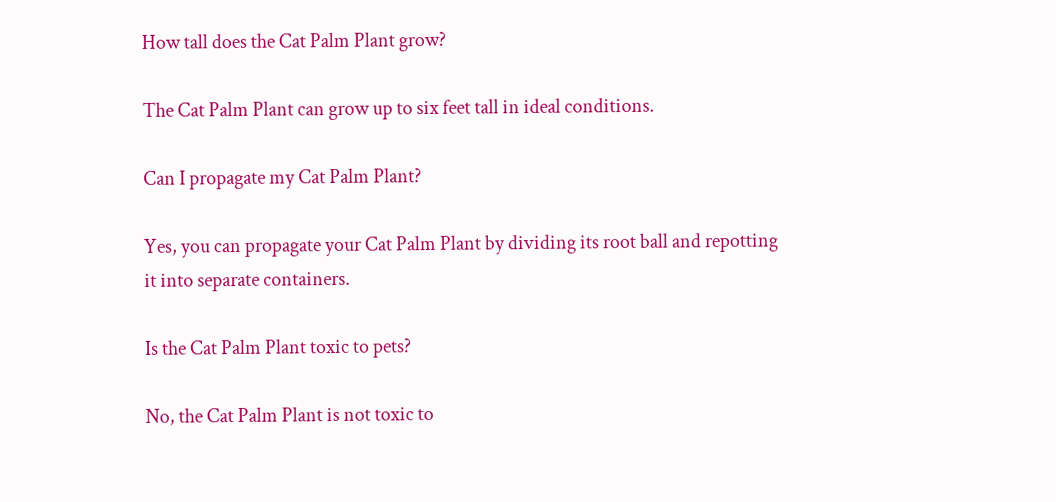How tall does the Cat Palm Plant grow?

The Cat Palm Plant can grow up to six feet tall in ideal conditions.

Can I propagate my Cat Palm Plant?

Yes, you can propagate your Cat Palm Plant by dividing its root ball and repotting it into separate containers.

Is the Cat Palm Plant toxic to pets?

No, the Cat Palm Plant is not toxic to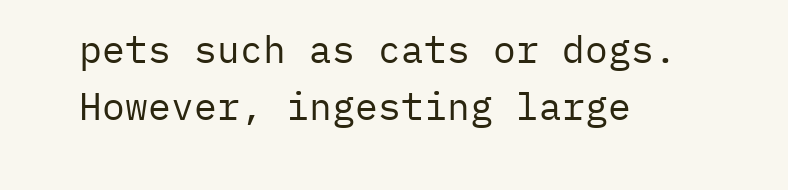pets such as cats or dogs. However, ingesting large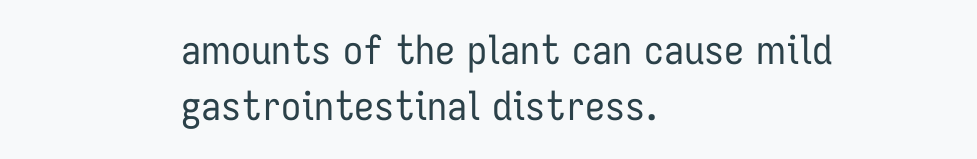amounts of the plant can cause mild gastrointestinal distress.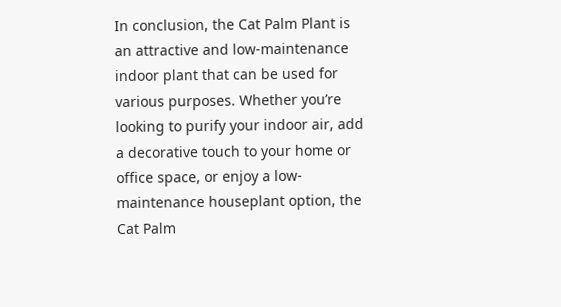In conclusion, the Cat Palm Plant is an attractive and low-maintenance indoor plant that can be used for various purposes. Whether you’re looking to purify your indoor air, add a decorative touch to your home or office space, or enjoy a low-maintenance houseplant option, the Cat Palm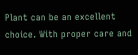Plant can be an excellent choice. With proper care and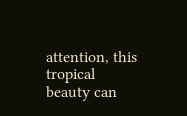attention, this tropical beauty can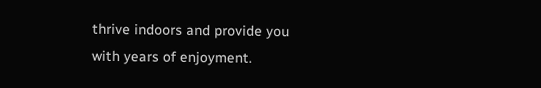thrive indoors and provide you with years of enjoyment.